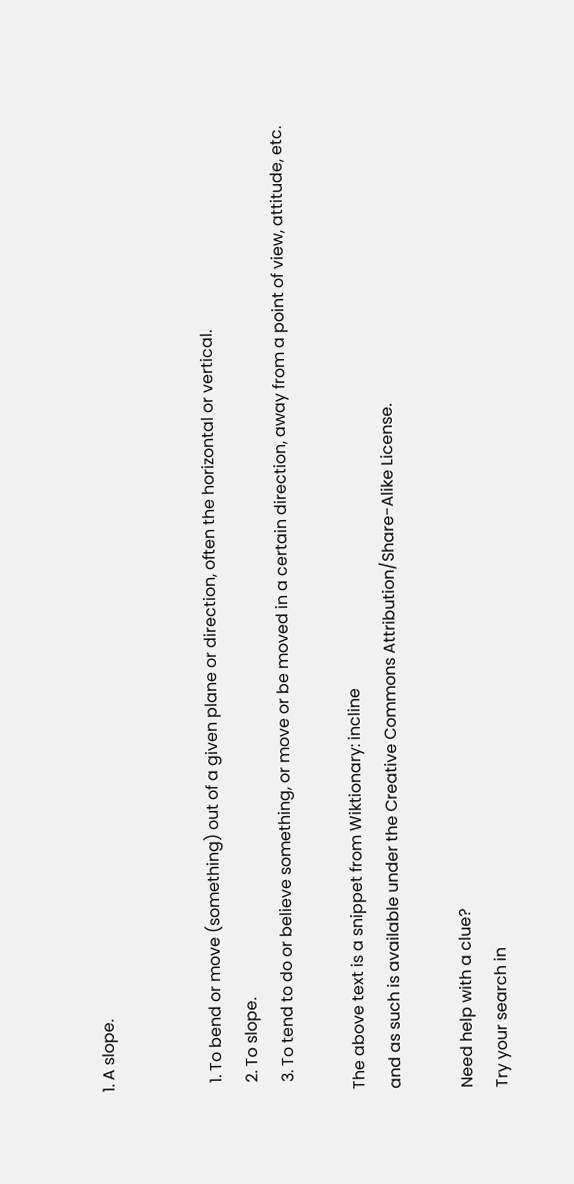1. A slope.


  1. To bend or move (something) out of a given plane or direction, often the horizontal or vertical.
  2. To slope.
  3. To tend to do or believe something, or move or be moved in a certain direction, away from a point of view, attitude, etc.

The above text is a snippet from Wiktionary: incline
and as such is available under the Creative Commons Attribution/Share-Alike License.

Need help with a clue?
Try your search in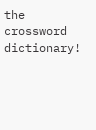the crossword dictionary!